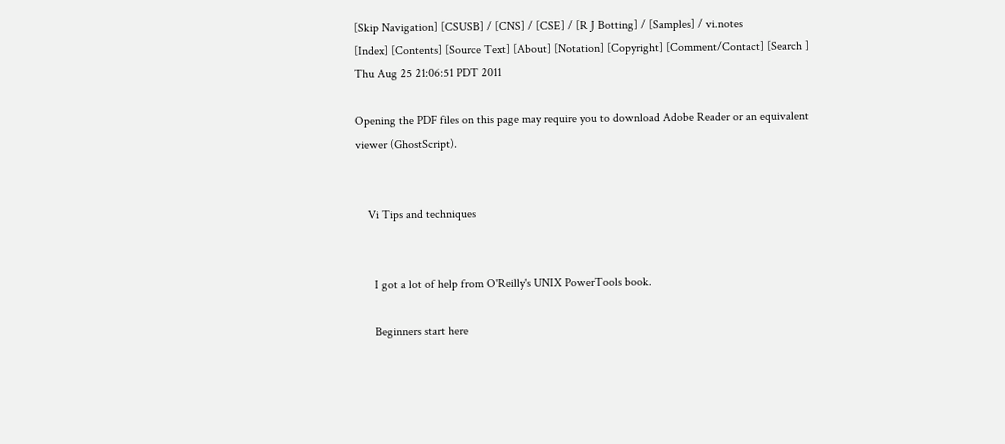[Skip Navigation] [CSUSB] / [CNS] / [CSE] / [R J Botting] / [Samples] / vi.notes
[Index] [Contents] [Source Text] [About] [Notation] [Copyright] [Comment/Contact] [Search ]
Thu Aug 25 21:06:51 PDT 2011

Opening the PDF files on this page may require you to download Adobe Reader or an equivalent viewer (GhostScript).


    Vi Tips and techniques


      I got a lot of help from O'Reilly's UNIX PowerTools book.

      Beginners start here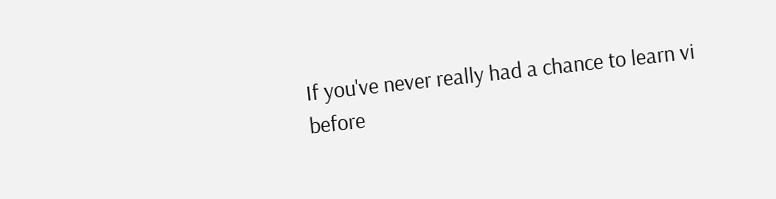If you've never really had a chance to learn vi before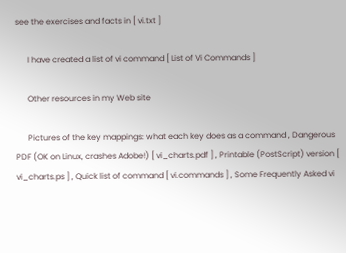see the exercises and facts in [ vi.txt ]

      I have created a list of vi command [ List of Vi Commands ]

      Other resources in my Web site

      Pictures of the key mappings: what each key does as a command , Dangerous PDF (OK on Linux, crashes Adobe!) [ vi_charts.pdf ] , Printable (PostScript) version [ vi_charts.ps ] , Quick list of command [ vi.commands ] , Some Frequently Asked vi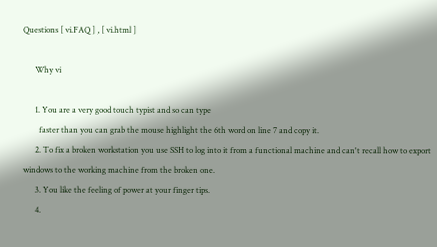Questions [ vi.FAQ ] , [ vi.html ]

      Why vi

      1. You are a very good touch typist and so can type
        faster than you can grab the mouse highlight the 6th word on line 7 and copy it.
      2. To fix a broken workstation you use SSH to log into it from a functional machine and can't recall how to export windows to the working machine from the broken one.
      3. You like the feeling of power at your finger tips.
      4.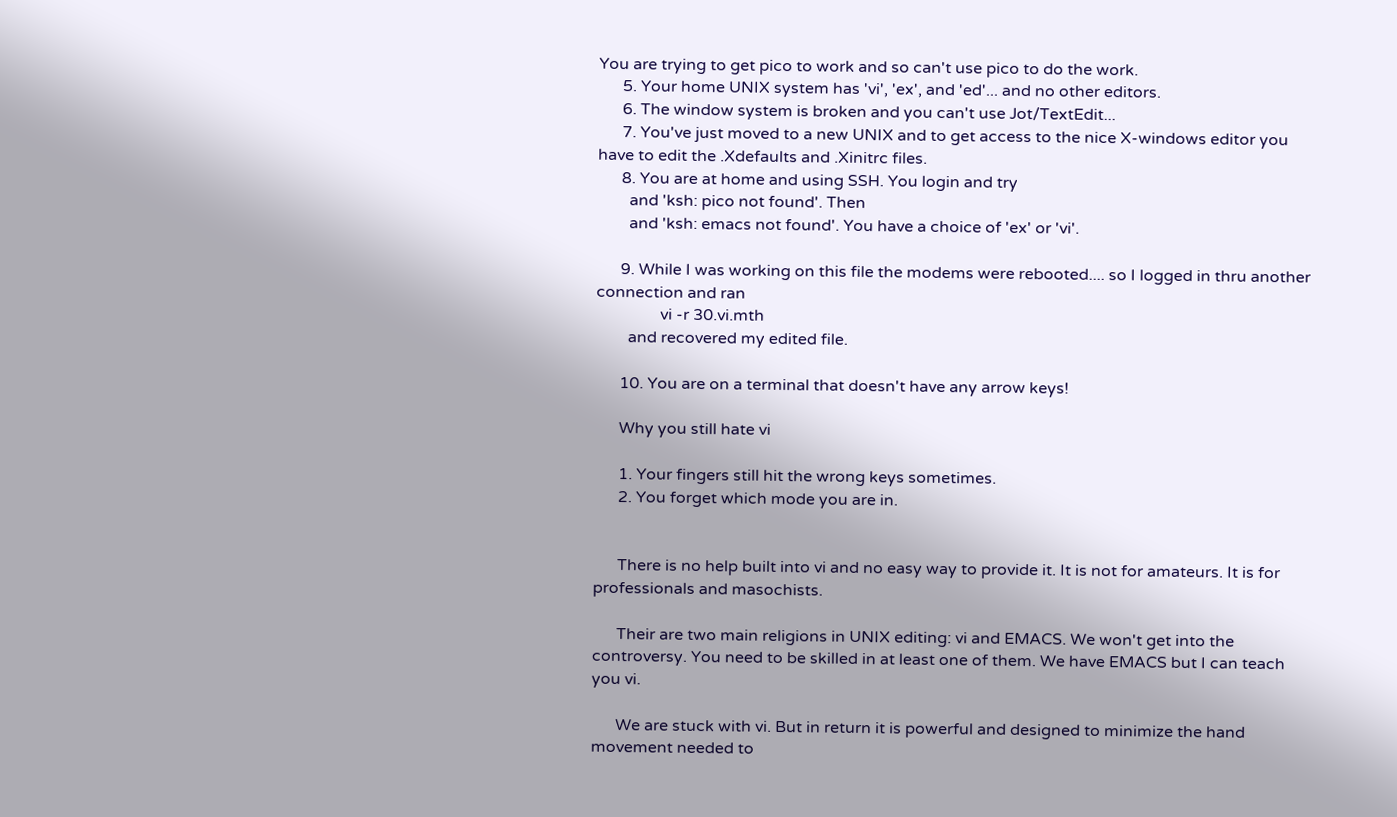You are trying to get pico to work and so can't use pico to do the work.
      5. Your home UNIX system has 'vi', 'ex', and 'ed'... and no other editors.
      6. The window system is broken and you can't use Jot/TextEdit...
      7. You've just moved to a new UNIX and to get access to the nice X-windows editor you have to edit the .Xdefaults and .Xinitrc files.
      8. You are at home and using SSH. You login and try
        and 'ksh: pico not found'. Then
        and 'ksh: emacs not found'. You have a choice of 'ex' or 'vi'.

      9. While I was working on this file the modems were rebooted.... so I logged in thru another connection and ran
                vi -r 30.vi.mth
        and recovered my edited file.

      10. You are on a terminal that doesn't have any arrow keys!

      Why you still hate vi

      1. Your fingers still hit the wrong keys sometimes.
      2. You forget which mode you are in.


      There is no help built into vi and no easy way to provide it. It is not for amateurs. It is for professionals and masochists.

      Their are two main religions in UNIX editing: vi and EMACS. We won't get into the controversy. You need to be skilled in at least one of them. We have EMACS but I can teach you vi.

      We are stuck with vi. But in return it is powerful and designed to minimize the hand movement needed to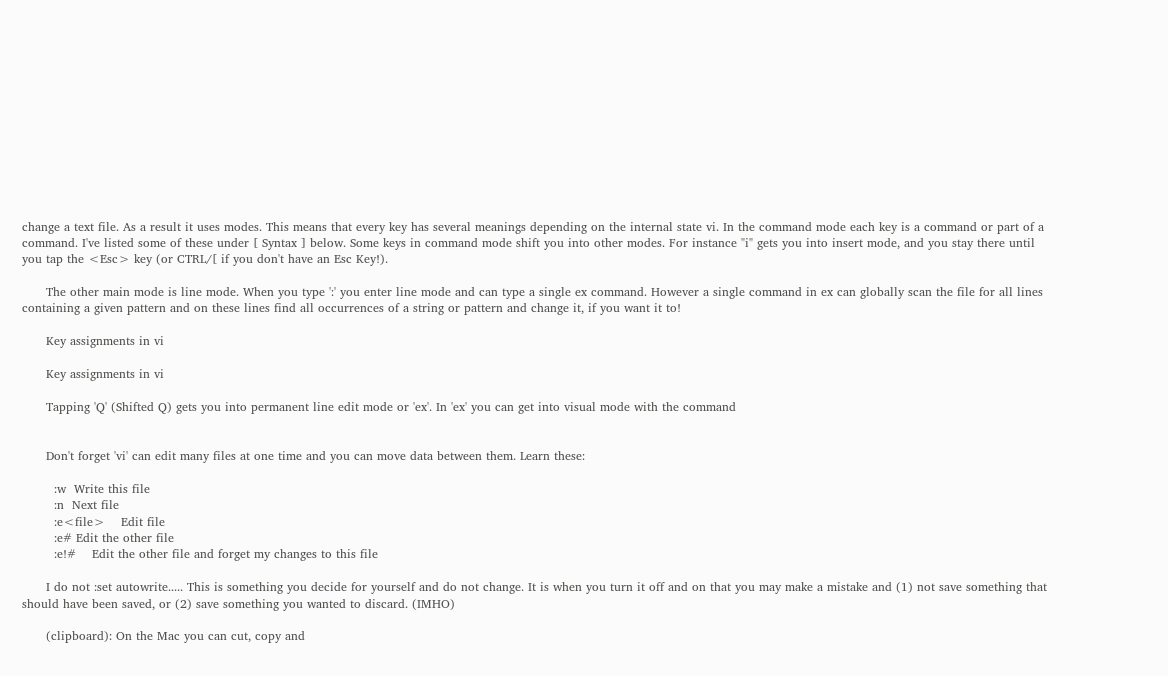change a text file. As a result it uses modes. This means that every key has several meanings depending on the internal state vi. In the command mode each key is a command or part of a command. I've listed some of these under [ Syntax ] below. Some keys in command mode shift you into other modes. For instance "i" gets you into insert mode, and you stay there until you tap the <Esc> key (or CTRL/[ if you don't have an Esc Key!).

      The other main mode is line mode. When you type ':' you enter line mode and can type a single ex command. However a single command in ex can globally scan the file for all lines containing a given pattern and on these lines find all occurrences of a string or pattern and change it, if you want it to!

      Key assignments in vi

      Key assignments in vi

      Tapping 'Q' (Shifted Q) gets you into permanent line edit mode or 'ex'. In 'ex' you can get into visual mode with the command


      Don't forget 'vi' can edit many files at one time and you can move data between them. Learn these:

        :w  Write this file
        :n  Next file
        :e<file>    Edit file
        :e# Edit the other file
        :e!#    Edit the other file and forget my changes to this file

      I do not :set autowrite..... This is something you decide for yourself and do not change. It is when you turn it off and on that you may make a mistake and (1) not save something that should have been saved, or (2) save something you wanted to discard. (IMHO)

      (clipboard): On the Mac you can cut, copy and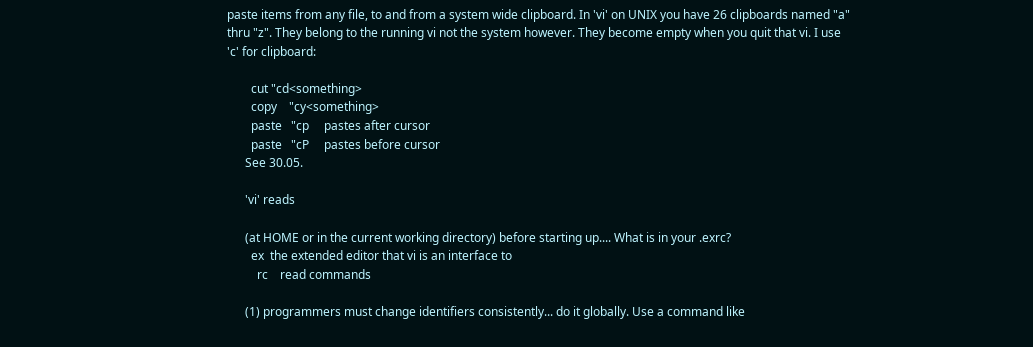paste items from any file, to and from a system wide clipboard. In 'vi' on UNIX you have 26 clipboards named "a" thru "z". They belong to the running vi not the system however. They become empty when you quit that vi. I use 'c' for clipboard:

        cut "cd<something>
        copy    "cy<something>
        paste   "cp     pastes after cursor
        paste   "cP     pastes before cursor
      See 30.05.

      'vi' reads

      (at HOME or in the current working directory) before starting up.... What is in your .exrc?
        ex  the extended editor that vi is an interface to
          rc    read commands

      (1) programmers must change identifiers consistently... do it globally. Use a command like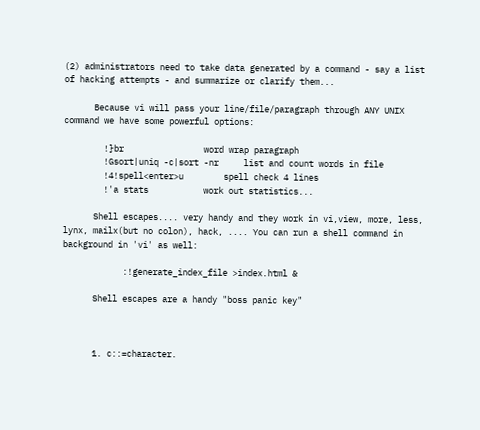(2) administrators need to take data generated by a command - say a list of hacking attempts - and summarize or clarify them...

      Because vi will pass your line/file/paragraph through ANY UNIX command we have some powerful options:

        !}br                word wrap paragraph
        !Gsort|uniq -c|sort -nr     list and count words in file
        !4!spell<enter>u        spell check 4 lines
        !'a stats           work out statistics...

      Shell escapes.... very handy and they work in vi,view, more, less, lynx, mailx(but no colon), hack, .... You can run a shell command in background in 'vi' as well:

            :!generate_index_file >index.html &

      Shell escapes are a handy "boss panic key"



      1. c::=character.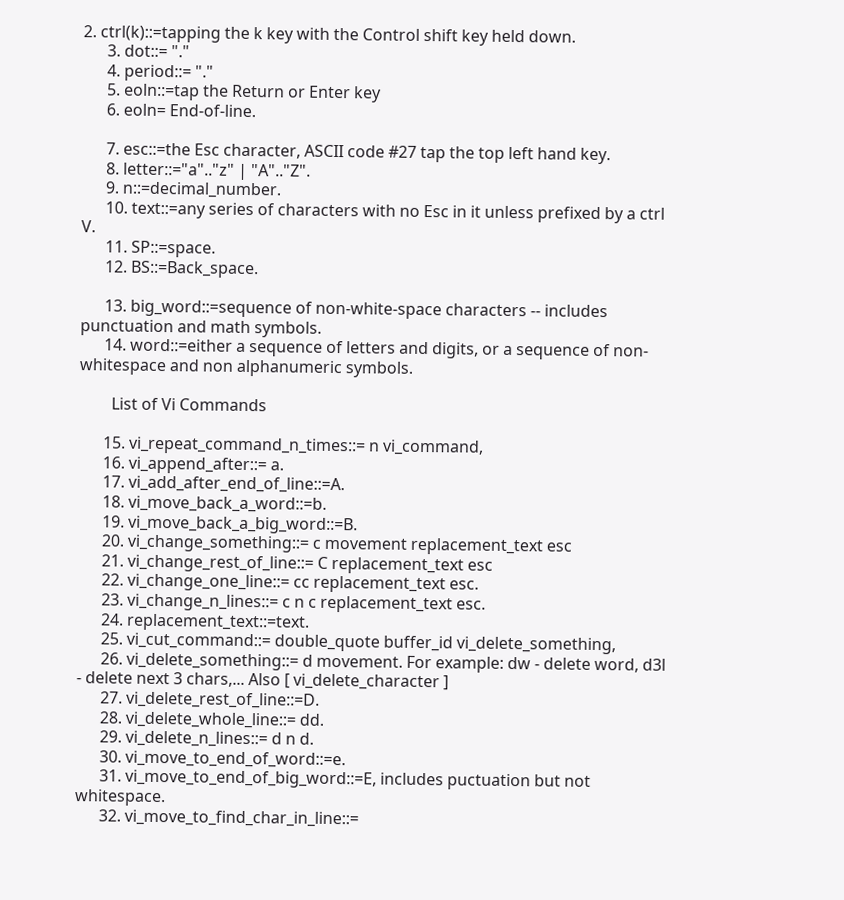2. ctrl(k)::=tapping the k key with the Control shift key held down.
      3. dot::= "."
      4. period::= "."
      5. eoln::=tap the Return or Enter key
      6. eoln= End-of-line.

      7. esc::=the Esc character, ASCII code #27 tap the top left hand key.
      8. letter::="a".."z" | "A".."Z".
      9. n::=decimal_number.
      10. text::=any series of characters with no Esc in it unless prefixed by a ctrl V.
      11. SP::=space.
      12. BS::=Back_space.

      13. big_word::=sequence of non-white-space characters -- includes punctuation and math symbols.
      14. word::=either a sequence of letters and digits, or a sequence of non-whitespace and non alphanumeric symbols.

        List of Vi Commands

      15. vi_repeat_command_n_times::= n vi_command,
      16. vi_append_after::= a.
      17. vi_add_after_end_of_line::=A.
      18. vi_move_back_a_word::=b.
      19. vi_move_back_a_big_word::=B.
      20. vi_change_something::= c movement replacement_text esc
      21. vi_change_rest_of_line::= C replacement_text esc
      22. vi_change_one_line::= cc replacement_text esc.
      23. vi_change_n_lines::= c n c replacement_text esc.
      24. replacement_text::=text.
      25. vi_cut_command::= double_quote buffer_id vi_delete_something,
      26. vi_delete_something::= d movement. For example: dw - delete word, d3l - delete next 3 chars,... Also [ vi_delete_character ]
      27. vi_delete_rest_of_line::=D.
      28. vi_delete_whole_line::= dd.
      29. vi_delete_n_lines::= d n d.
      30. vi_move_to_end_of_word::=e.
      31. vi_move_to_end_of_big_word::=E, includes puctuation but not whitespace.
      32. vi_move_to_find_char_in_line::=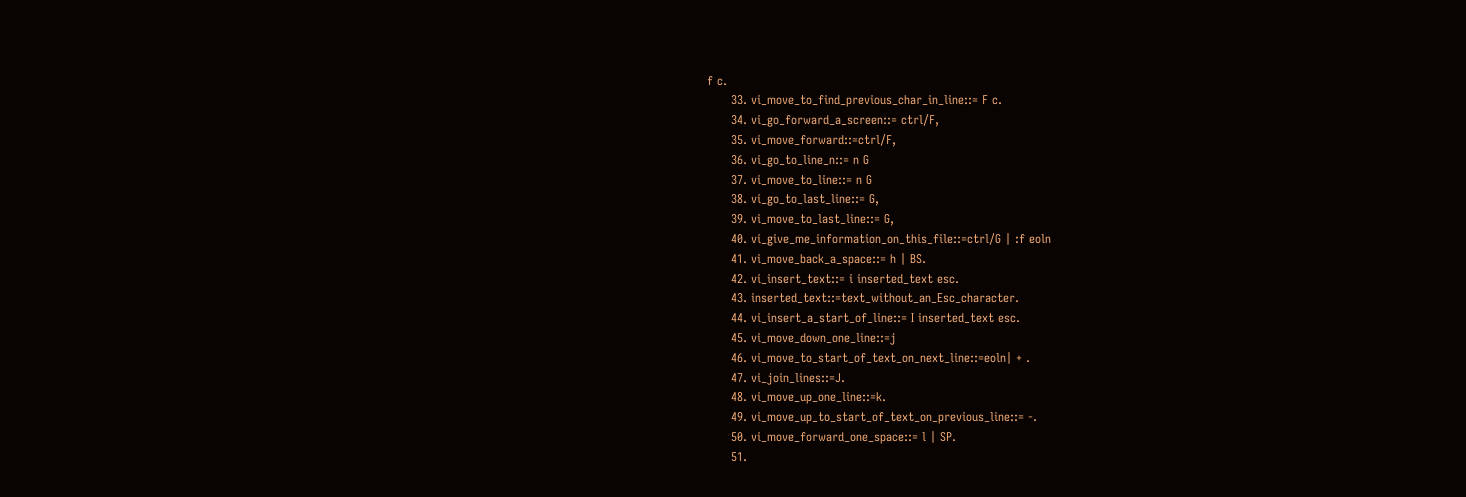f c.
      33. vi_move_to_find_previous_char_in_line::= F c.
      34. vi_go_forward_a_screen::= ctrl/F,
      35. vi_move_forward::=ctrl/F,
      36. vi_go_to_line_n::= n G
      37. vi_move_to_line::= n G
      38. vi_go_to_last_line::= G,
      39. vi_move_to_last_line::= G,
      40. vi_give_me_information_on_this_file::=ctrl/G | :f eoln
      41. vi_move_back_a_space::= h | BS.
      42. vi_insert_text::= i inserted_text esc.
      43. inserted_text::=text_without_an_Esc_character.
      44. vi_insert_a_start_of_line::= I inserted_text esc.
      45. vi_move_down_one_line::=j
      46. vi_move_to_start_of_text_on_next_line::=eoln| + .
      47. vi_join_lines::=J.
      48. vi_move_up_one_line::=k.
      49. vi_move_up_to_start_of_text_on_previous_line::= -.
      50. vi_move_forward_one_space::= l | SP.
      51.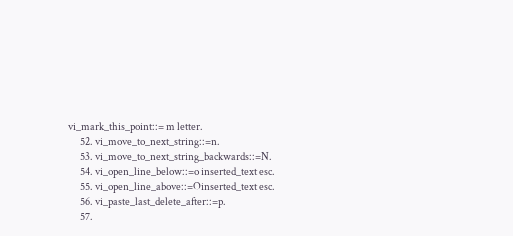vi_mark_this_point::= m letter.
      52. vi_move_to_next_string::=n.
      53. vi_move_to_next_string_backwards::=N.
      54. vi_open_line_below::=o inserted_text esc.
      55. vi_open_line_above::=Oinserted_text esc.
      56. vi_paste_last_delete_after::=p.
      57.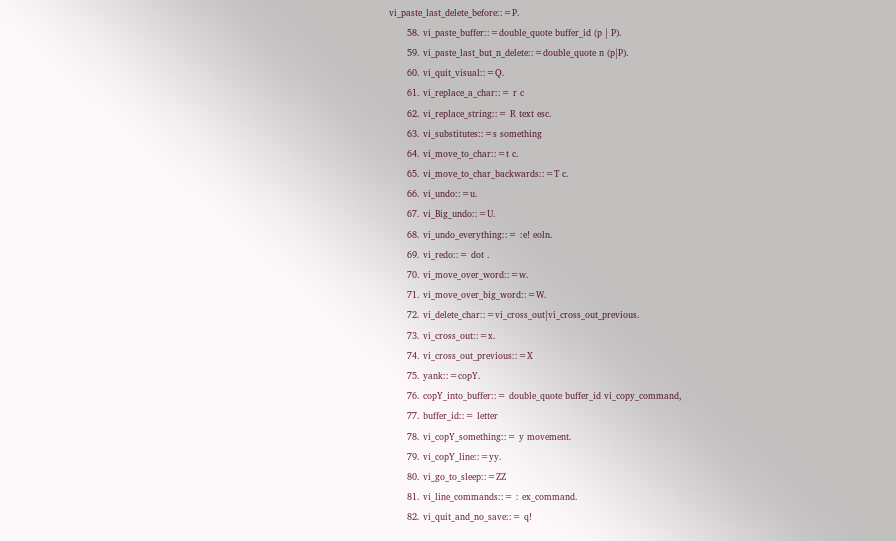vi_paste_last_delete_before::=P.
      58. vi_paste_buffer::=double_quote buffer_id (p | P).
      59. vi_paste_last_but_n_delete::=double_quote n (p|P).
      60. vi_quit_visual::=Q.
      61. vi_replace_a_char::= r c
      62. vi_replace_string::= R text esc.
      63. vi_substitutes::=s something
      64. vi_move_to_char::=t c.
      65. vi_move_to_char_backwards::=T c.
      66. vi_undo::=u.
      67. vi_Big_undo::=U.
      68. vi_undo_everything::= :e! eoln.
      69. vi_redo::= dot .
      70. vi_move_over_word::=w.
      71. vi_move_over_big_word::=W.
      72. vi_delete_char::=vi_cross_out|vi_cross_out_previous.
      73. vi_cross_out::=x.
      74. vi_cross_out_previous::=X
      75. yank::=copY.
      76. copY_into_buffer::= double_quote buffer_id vi_copy_command,
      77. buffer_id::= letter
      78. vi_copY_something::= y movement.
      79. vi_copY_line::=yy.
      80. vi_go_to_sleep::=ZZ
      81. vi_line_commands::= : ex_command.
      82. vi_quit_and_no_save::= q!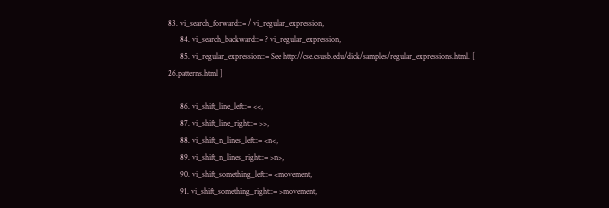83. vi_search_forward::= / vi_regular_expression,
      84. vi_search_backward::= ? vi_regular_expression,
      85. vi_regular_expression::= See http://cse.csusb.edu/dick/samples/regular_expressions.html. [ 26.patterns.html ]

      86. vi_shift_line_left::= <<,
      87. vi_shift_line_right::= >>,
      88. vi_shift_n_lines_left::= <n<,
      89. vi_shift_n_lines_right::= >n>,
      90. vi_shift_something_left::= <movement,
      91. vi_shift_something_right::= >movement,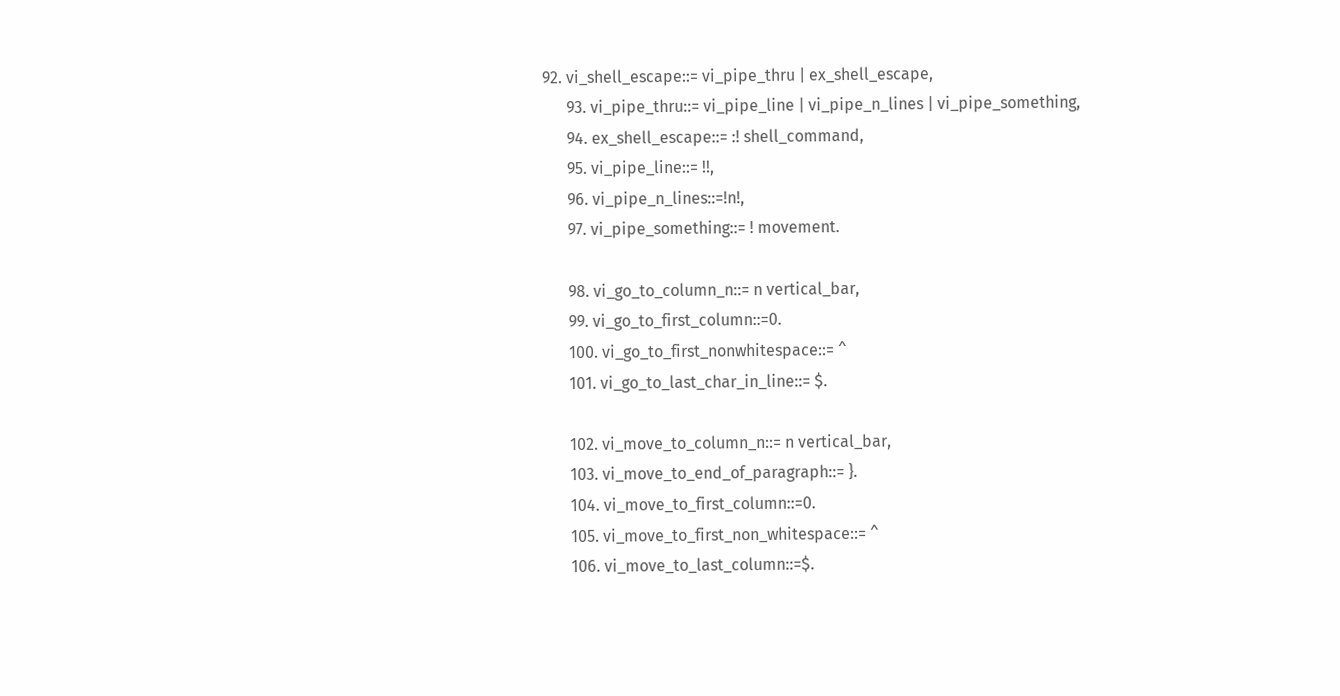92. vi_shell_escape::= vi_pipe_thru | ex_shell_escape,
      93. vi_pipe_thru::= vi_pipe_line | vi_pipe_n_lines | vi_pipe_something,
      94. ex_shell_escape::= :! shell_command,
      95. vi_pipe_line::= !!,
      96. vi_pipe_n_lines::=!n!,
      97. vi_pipe_something::= ! movement.

      98. vi_go_to_column_n::= n vertical_bar,
      99. vi_go_to_first_column::=0.
      100. vi_go_to_first_nonwhitespace::= ^
      101. vi_go_to_last_char_in_line::= $.

      102. vi_move_to_column_n::= n vertical_bar,
      103. vi_move_to_end_of_paragraph::= }.
      104. vi_move_to_first_column::=0.
      105. vi_move_to_first_non_whitespace::= ^
      106. vi_move_to_last_column::=$.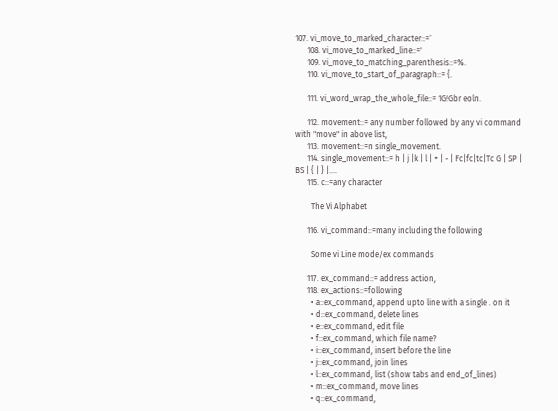107. vi_move_to_marked_character::=`
      108. vi_move_to_marked_line::='
      109. vi_move_to_matching_parenthesis::=%.
      110. vi_move_to_start_of_paragraph::= {.

      111. vi_word_wrap_the_whole_file::= 1G!Gbr eoln.

      112. movement::= any number followed by any vi command with "move" in above list,
      113. movement::=n single_movement.
      114. single_movement::= h | j |k | l | + | - | Fc|fc|tc|Tc G | SP | BS | { | } |....
      115. c::=any character

        The Vi Alphabet

      116. vi_command::=many including the following

        Some vi Line mode/ex commands

      117. ex_command::= address action,
      118. ex_actions::=following
        • a::ex_command, append upto line with a single . on it
        • d::ex_command, delete lines
        • e::ex_command, edit file
        • f::ex_command, which file name?
        • i::ex_command, insert before the line
        • j::ex_command, join lines
        • l::ex_command, list (show tabs and end_of_lines)
        • m::ex_command, move lines
        • q::ex_command,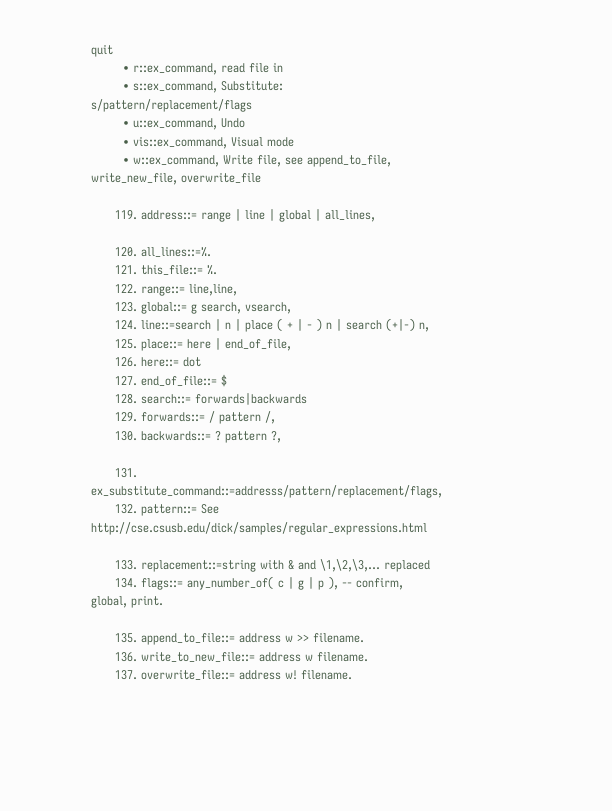quit
        • r::ex_command, read file in
        • s::ex_command, Substitute: s/pattern/replacement/flags
        • u::ex_command, Undo
        • vis::ex_command, Visual mode
        • w::ex_command, Write file, see append_to_file, write_new_file, overwrite_file

      119. address::= range | line | global | all_lines,

      120. all_lines::=%.
      121. this_file::= %.
      122. range::= line,line,
      123. global::= g search, vsearch,
      124. line::=search | n | place ( + | - ) n | search (+|-) n,
      125. place::= here | end_of_file,
      126. here::= dot
      127. end_of_file::= $
      128. search::= forwards|backwards
      129. forwards::= / pattern /,
      130. backwards::= ? pattern ?,

      131. ex_substitute_command::=addresss/pattern/replacement/flags,
      132. pattern::= See http://cse.csusb.edu/dick/samples/regular_expressions.html

      133. replacement::=string with & and \1,\2,\3,... replaced
      134. flags::= any_number_of( c | g | p ), -- confirm, global, print.

      135. append_to_file::= address w >> filename.
      136. write_to_new_file::= address w filename.
      137. overwrite_file::= address w! filename.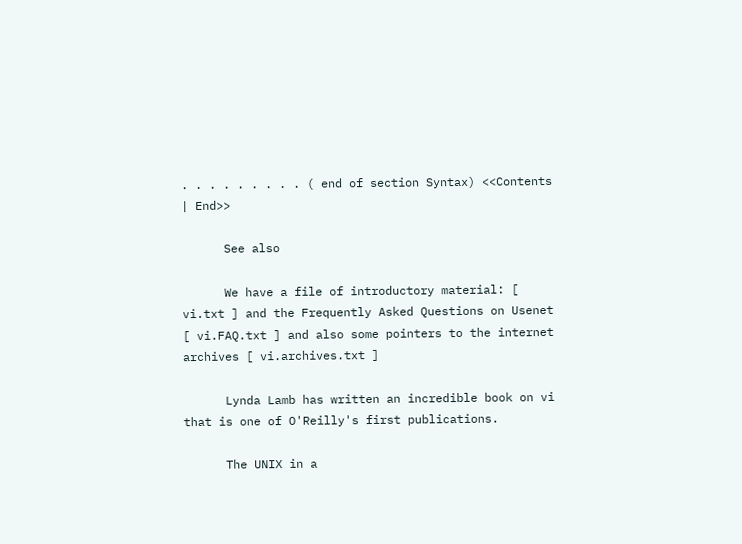. . . . . . . . . ( end of section Syntax) <<Contents | End>>

      See also

      We have a file of introductory material: [ vi.txt ] and the Frequently Asked Questions on Usenet [ vi.FAQ.txt ] and also some pointers to the internet archives [ vi.archives.txt ]

      Lynda Lamb has written an incredible book on vi that is one of O'Reilly's first publications.

      The UNIX in a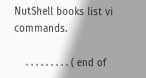NutShell books list vi commands.

    . . . . . . . . . ( end of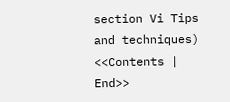section Vi Tips and techniques) <<Contents | End>>